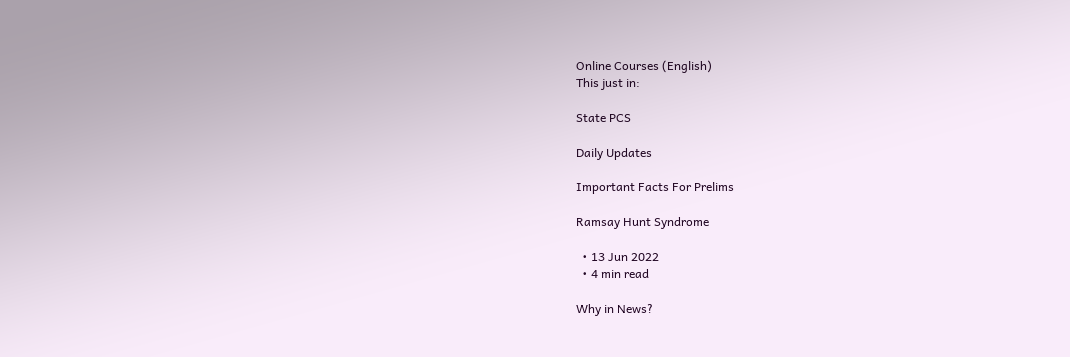Online Courses (English)
This just in:

State PCS

Daily Updates

Important Facts For Prelims

Ramsay Hunt Syndrome

  • 13 Jun 2022
  • 4 min read

Why in News?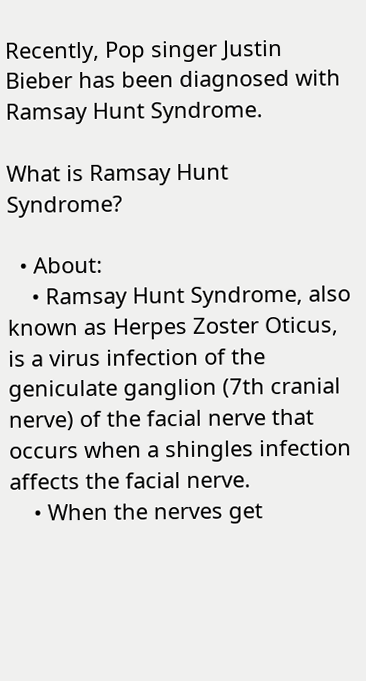Recently, Pop singer Justin Bieber has been diagnosed with Ramsay Hunt Syndrome.

What is Ramsay Hunt Syndrome?

  • About:
    • Ramsay Hunt Syndrome, also known as Herpes Zoster Oticus, is a virus infection of the geniculate ganglion (7th cranial nerve) of the facial nerve that occurs when a shingles infection affects the facial nerve.
    • When the nerves get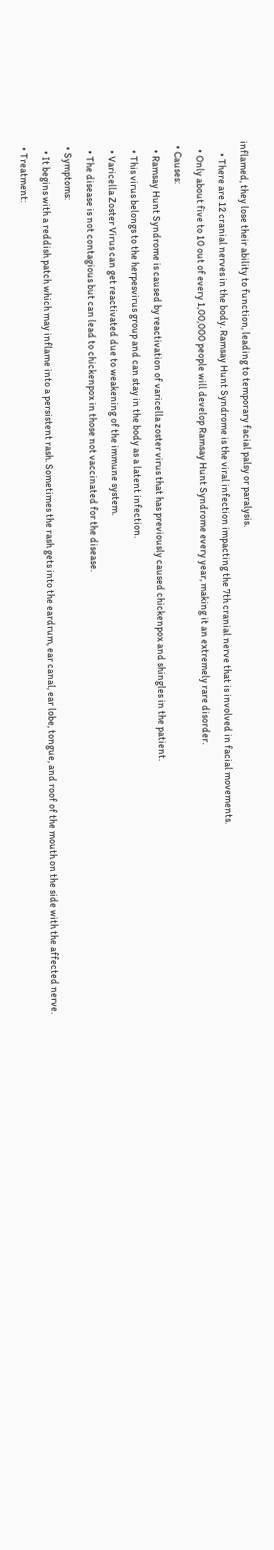inflamed, they lose their ability to function, leading to temporary facial palsy or paralysis.
      • There are 12 cranial nerves in the body. Ramsay Hunt Syndrome is the viral infection impacting the 7th cranial nerve that is involved in facial movements.
    • Only about five to 10 out of every 1,00,000 people will develop Ramsay Hunt Syndrome every year, making it an extremely rare disorder.
  • Causes:
    • Ramsay Hunt Syndrome is caused by reactivation of varicella zoster virus that has previously caused chickenpox and shingles in the patient.
    • This virus belongs to the herpesvirus group and can stay in the body as a latent infection.
    • Varicella Zoster Virus can get reactivated due to weakening of the immune system.
    • The disease is not contagious but can lead to chickenpox in those not vaccinated for the disease.
  • Symptoms:
    • It begins with a reddish patch which may inflame into a persistent rash. Sometimes the rash gets into the eardrum, ear canal, ear lobe, tongue, and roof of the mouth on the side with the affected nerve.
  • Treatment: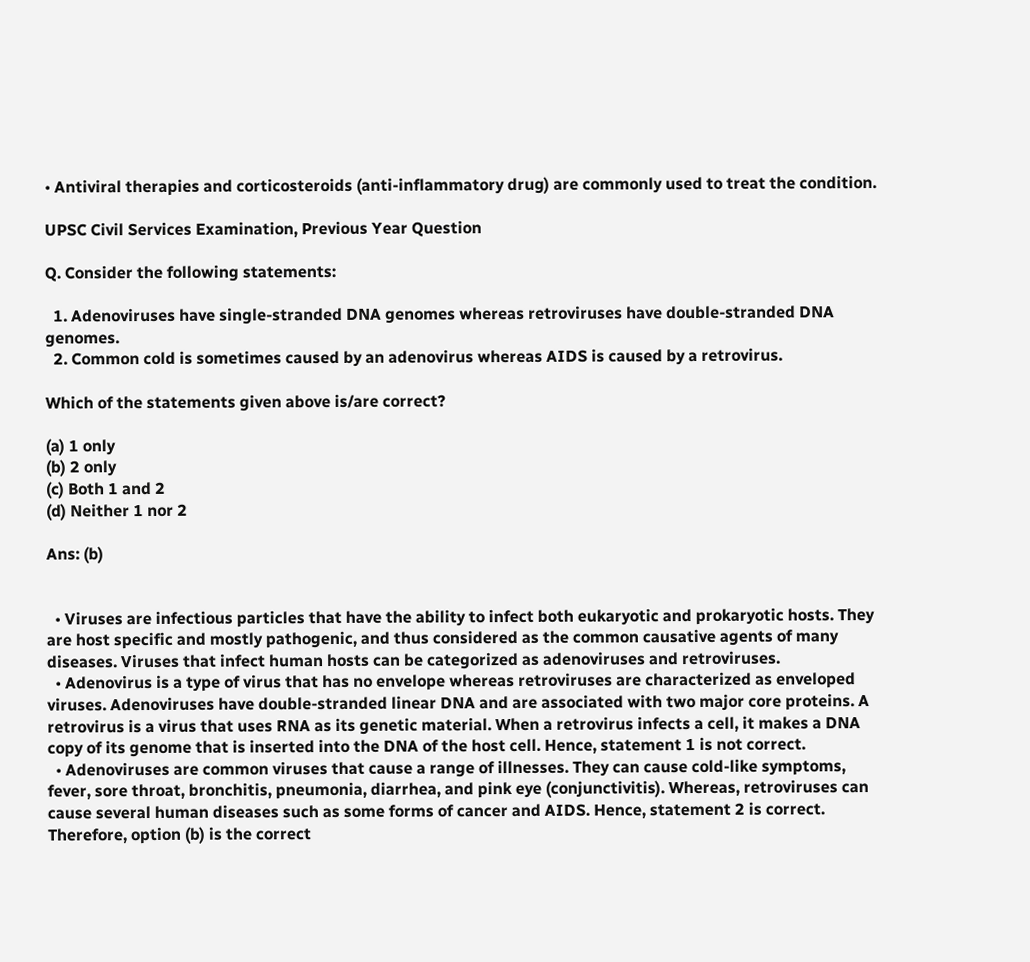• Antiviral therapies and corticosteroids (anti-inflammatory drug) are commonly used to treat the condition.

UPSC Civil Services Examination, Previous Year Question

Q. Consider the following statements:

  1. Adenoviruses have single-stranded DNA genomes whereas retroviruses have double-stranded DNA genomes.
  2. Common cold is sometimes caused by an adenovirus whereas AIDS is caused by a retrovirus.

Which of the statements given above is/are correct?

(a) 1 only
(b) 2 only
(c) Both 1 and 2
(d) Neither 1 nor 2

Ans: (b)


  • Viruses are infectious particles that have the ability to infect both eukaryotic and prokaryotic hosts. They are host specific and mostly pathogenic, and thus considered as the common causative agents of many diseases. Viruses that infect human hosts can be categorized as adenoviruses and retroviruses.
  • Adenovirus is a type of virus that has no envelope whereas retroviruses are characterized as enveloped viruses. Adenoviruses have double-stranded linear DNA and are associated with two major core proteins. A retrovirus is a virus that uses RNA as its genetic material. When a retrovirus infects a cell, it makes a DNA copy of its genome that is inserted into the DNA of the host cell. Hence, statement 1 is not correct.
  • Adenoviruses are common viruses that cause a range of illnesses. They can cause cold-like symptoms, fever, sore throat, bronchitis, pneumonia, diarrhea, and pink eye (conjunctivitis). Whereas, retroviruses can cause several human diseases such as some forms of cancer and AIDS. Hence, statement 2 is correct. Therefore, option (b) is the correct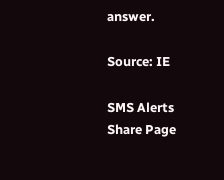answer.

Source: IE

SMS Alerts
Share Page